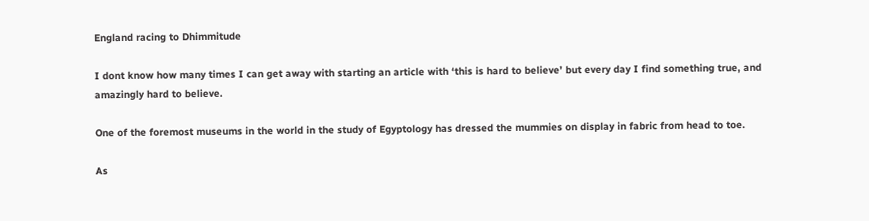England racing to Dhimmitude

I dont know how many times I can get away with starting an article with ‘this is hard to believe’ but every day I find something true, and amazingly hard to believe.

One of the foremost museums in the world in the study of Egyptology has dressed the mummies on display in fabric from head to toe.

As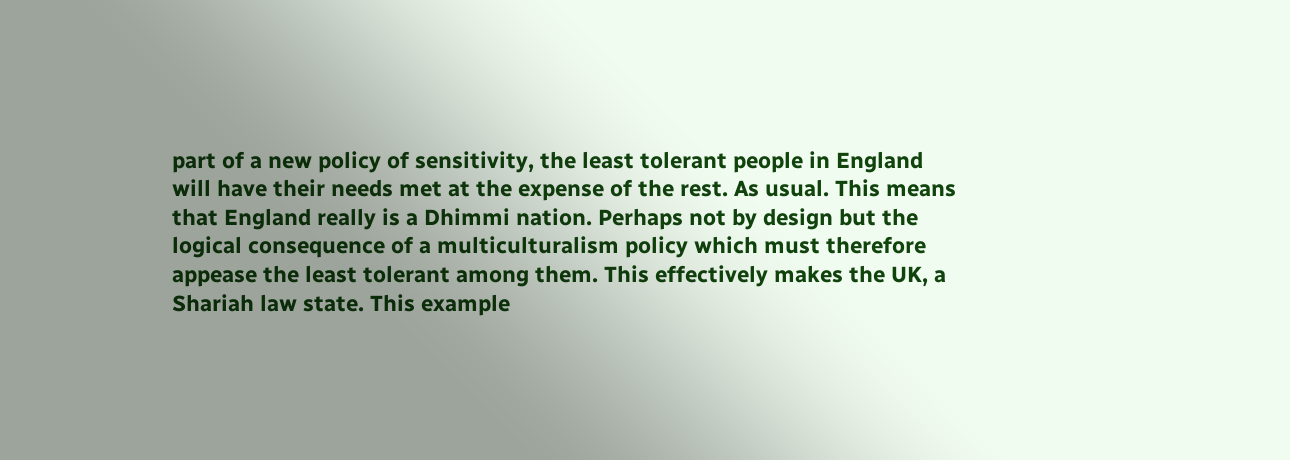part of a new policy of sensitivity, the least tolerant people in England will have their needs met at the expense of the rest. As usual. This means that England really is a Dhimmi nation. Perhaps not by design but the logical consequence of a multiculturalism policy which must therefore appease the least tolerant among them. This effectively makes the UK, a Shariah law state. This example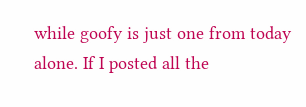while goofy is just one from today alone. If I posted all the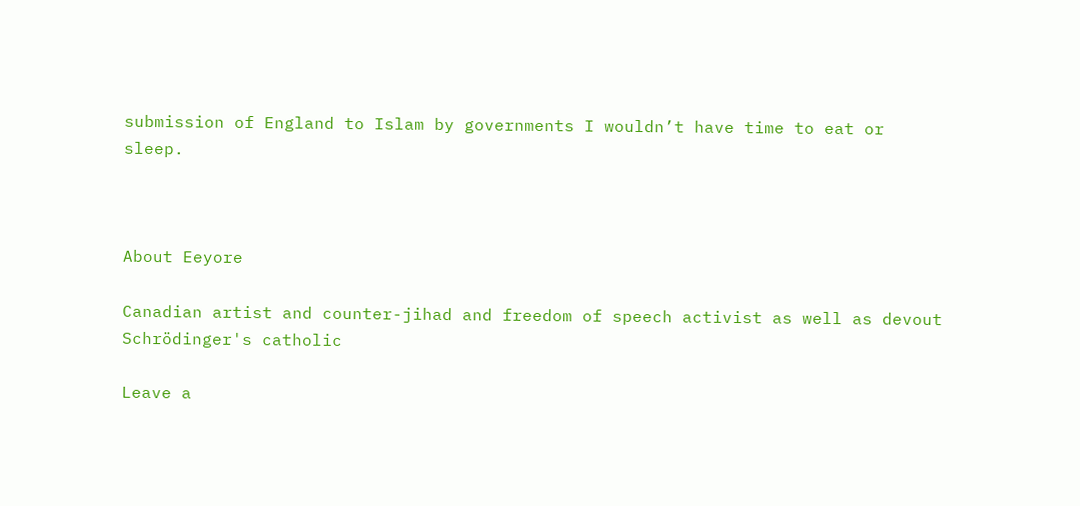submission of England to Islam by governments I wouldn’t have time to eat or sleep.



About Eeyore

Canadian artist and counter-jihad and freedom of speech activist as well as devout Schrödinger's catholic

Leave a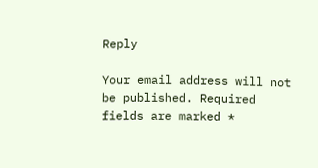Reply

Your email address will not be published. Required fields are marked *